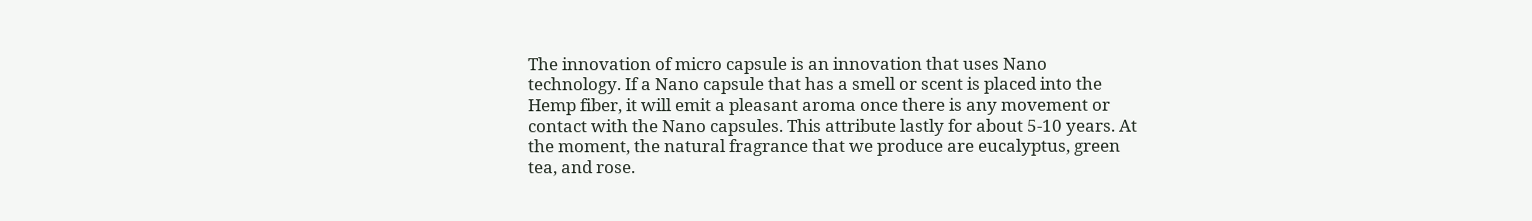The innovation of micro capsule is an innovation that uses Nano technology. If a Nano capsule that has a smell or scent is placed into the Hemp fiber, it will emit a pleasant aroma once there is any movement or contact with the Nano capsules. This attribute lastly for about 5-10 years. At the moment, the natural fragrance that we produce are eucalyptus, green tea, and rose.